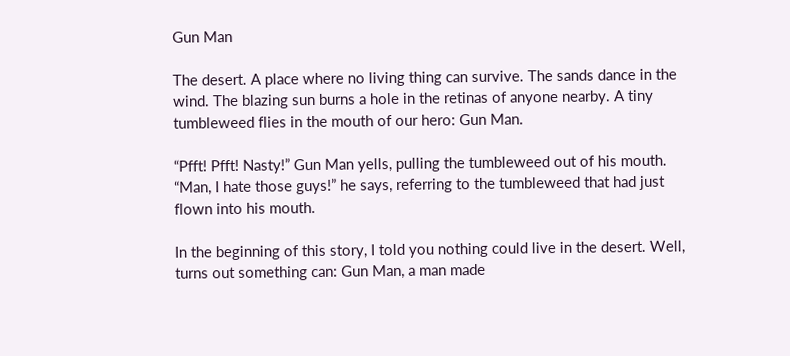Gun Man

The desert. A place where no living thing can survive. The sands dance in the wind. The blazing sun burns a hole in the retinas of anyone nearby. A tiny tumbleweed flies in the mouth of our hero: Gun Man.

“Pfft! Pfft! Nasty!” Gun Man yells, pulling the tumbleweed out of his mouth. “Man, I hate those guys!” he says, referring to the tumbleweed that had just flown into his mouth.

In the beginning of this story, I told you nothing could live in the desert. Well, turns out something can: Gun Man, a man made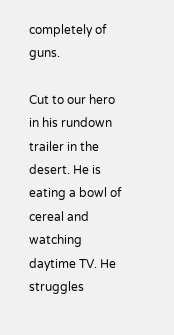completely of guns.

Cut to our hero in his rundown trailer in the desert. He is eating a bowl of cereal and watching daytime TV. He struggles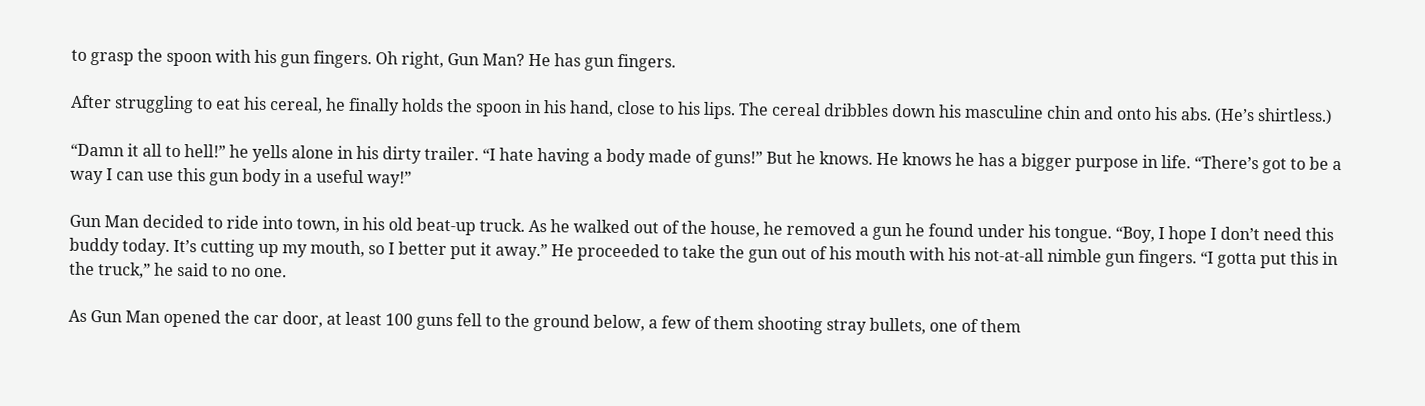to grasp the spoon with his gun fingers. Oh right, Gun Man? He has gun fingers.

After struggling to eat his cereal, he finally holds the spoon in his hand, close to his lips. The cereal dribbles down his masculine chin and onto his abs. (He’s shirtless.)

“Damn it all to hell!” he yells alone in his dirty trailer. “I hate having a body made of guns!” But he knows. He knows he has a bigger purpose in life. “There’s got to be a way I can use this gun body in a useful way!”

Gun Man decided to ride into town, in his old beat-up truck. As he walked out of the house, he removed a gun he found under his tongue. “Boy, I hope I don’t need this buddy today. It’s cutting up my mouth, so I better put it away.” He proceeded to take the gun out of his mouth with his not-at-all nimble gun fingers. “I gotta put this in the truck,” he said to no one.

As Gun Man opened the car door, at least 100 guns fell to the ground below, a few of them shooting stray bullets, one of them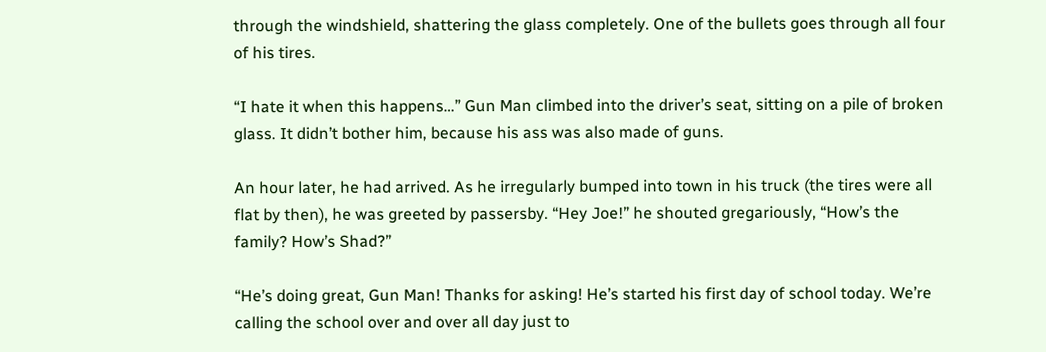through the windshield, shattering the glass completely. One of the bullets goes through all four of his tires.

“I hate it when this happens…” Gun Man climbed into the driver’s seat, sitting on a pile of broken glass. It didn’t bother him, because his ass was also made of guns.

An hour later, he had arrived. As he irregularly bumped into town in his truck (the tires were all flat by then), he was greeted by passersby. “Hey Joe!” he shouted gregariously, “How’s the family? How’s Shad?”

“He’s doing great, Gun Man! Thanks for asking! He’s started his first day of school today. We’re calling the school over and over all day just to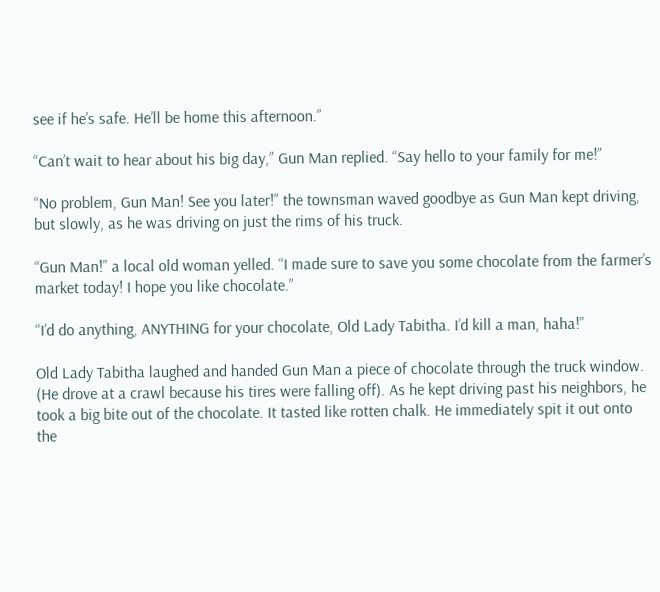see if he’s safe. He’ll be home this afternoon.”

“Can’t wait to hear about his big day,” Gun Man replied. “Say hello to your family for me!”

“No problem, Gun Man! See you later!” the townsman waved goodbye as Gun Man kept driving, but slowly, as he was driving on just the rims of his truck.

“Gun Man!” a local old woman yelled. “I made sure to save you some chocolate from the farmer’s market today! I hope you like chocolate.”

“I’d do anything, ANYTHING for your chocolate, Old Lady Tabitha. I’d kill a man, haha!”

Old Lady Tabitha laughed and handed Gun Man a piece of chocolate through the truck window. (He drove at a crawl because his tires were falling off). As he kept driving past his neighbors, he took a big bite out of the chocolate. It tasted like rotten chalk. He immediately spit it out onto the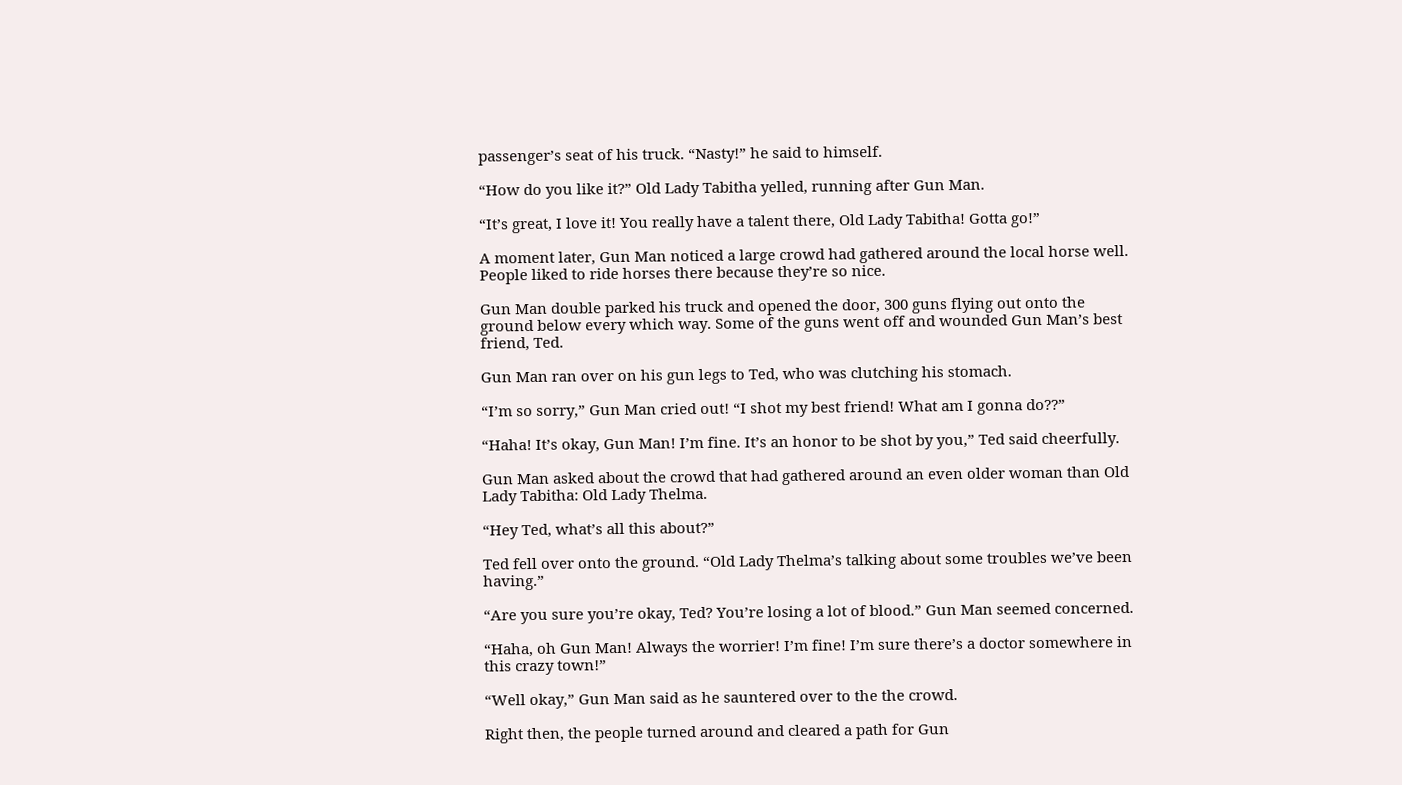passenger’s seat of his truck. “Nasty!” he said to himself.

“How do you like it?” Old Lady Tabitha yelled, running after Gun Man.

“It’s great, I love it! You really have a talent there, Old Lady Tabitha! Gotta go!”

A moment later, Gun Man noticed a large crowd had gathered around the local horse well. People liked to ride horses there because they’re so nice.

Gun Man double parked his truck and opened the door, 300 guns flying out onto the ground below every which way. Some of the guns went off and wounded Gun Man’s best friend, Ted.

Gun Man ran over on his gun legs to Ted, who was clutching his stomach.

“I’m so sorry,” Gun Man cried out! “I shot my best friend! What am I gonna do??”

“Haha! It’s okay, Gun Man! I’m fine. It’s an honor to be shot by you,” Ted said cheerfully.

Gun Man asked about the crowd that had gathered around an even older woman than Old Lady Tabitha: Old Lady Thelma.

“Hey Ted, what’s all this about?”

Ted fell over onto the ground. “Old Lady Thelma’s talking about some troubles we’ve been having.”

“Are you sure you’re okay, Ted? You’re losing a lot of blood.” Gun Man seemed concerned.

“Haha, oh Gun Man! Always the worrier! I’m fine! I’m sure there’s a doctor somewhere in this crazy town!”

“Well okay,” Gun Man said as he sauntered over to the the crowd.

Right then, the people turned around and cleared a path for Gun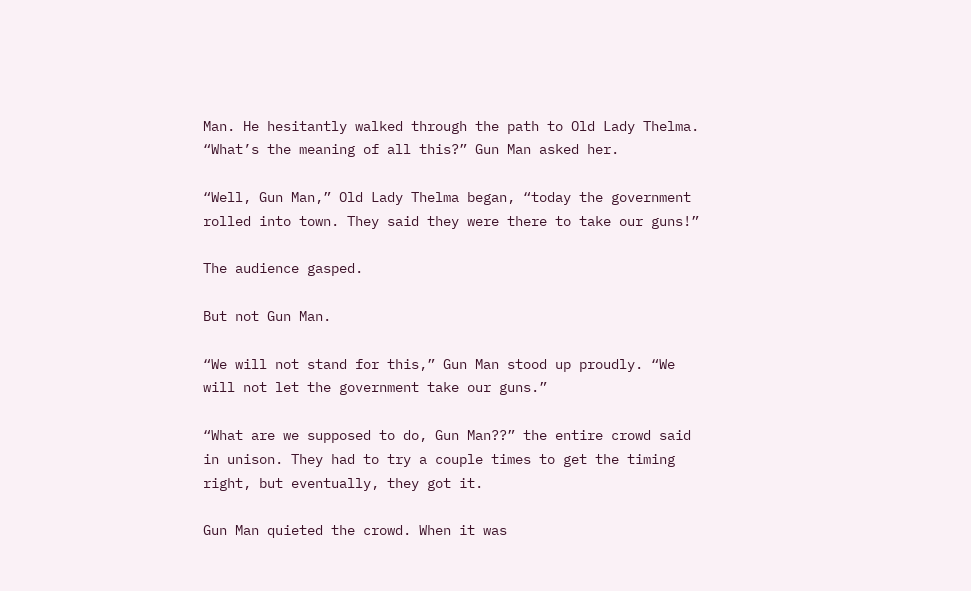Man. He hesitantly walked through the path to Old Lady Thelma. “What’s the meaning of all this?” Gun Man asked her.

“Well, Gun Man,” Old Lady Thelma began, “today the government rolled into town. They said they were there to take our guns!”

The audience gasped.

But not Gun Man.

“We will not stand for this,” Gun Man stood up proudly. “We will not let the government take our guns.”

“What are we supposed to do, Gun Man??” the entire crowd said in unison. They had to try a couple times to get the timing right, but eventually, they got it.

Gun Man quieted the crowd. When it was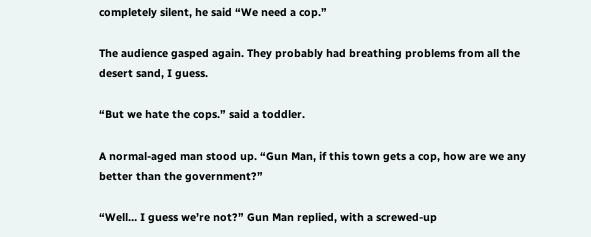completely silent, he said “We need a cop.”

The audience gasped again. They probably had breathing problems from all the desert sand, I guess.

“But we hate the cops.” said a toddler.

A normal-aged man stood up. “Gun Man, if this town gets a cop, how are we any better than the government?”

“Well… I guess we’re not?” Gun Man replied, with a screwed-up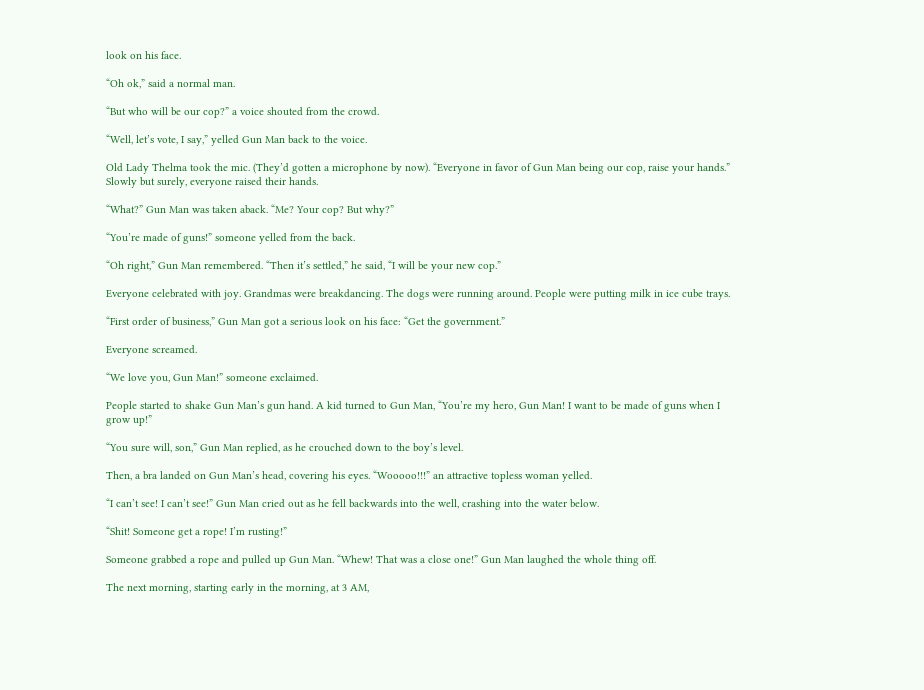look on his face.

“Oh ok,” said a normal man.

“But who will be our cop?” a voice shouted from the crowd.

“Well, let’s vote, I say,” yelled Gun Man back to the voice.

Old Lady Thelma took the mic. (They’d gotten a microphone by now). “Everyone in favor of Gun Man being our cop, raise your hands.” Slowly but surely, everyone raised their hands.

“What?” Gun Man was taken aback. “Me? Your cop? But why?”

“You’re made of guns!” someone yelled from the back.

“Oh right,” Gun Man remembered. “Then it’s settled,” he said, “I will be your new cop.”

Everyone celebrated with joy. Grandmas were breakdancing. The dogs were running around. People were putting milk in ice cube trays.

“First order of business,” Gun Man got a serious look on his face: “Get the government.”

Everyone screamed.

“We love you, Gun Man!” someone exclaimed.

People started to shake Gun Man’s gun hand. A kid turned to Gun Man, “You’re my hero, Gun Man! I want to be made of guns when I grow up!”

“You sure will, son,” Gun Man replied, as he crouched down to the boy’s level.

Then, a bra landed on Gun Man’s head, covering his eyes. “Wooooo!!!” an attractive topless woman yelled.

“I can’t see! I can’t see!” Gun Man cried out as he fell backwards into the well, crashing into the water below.

“Shit! Someone get a rope! I’m rusting!”

Someone grabbed a rope and pulled up Gun Man. “Whew! That was a close one!” Gun Man laughed the whole thing off.

The next morning, starting early in the morning, at 3 AM,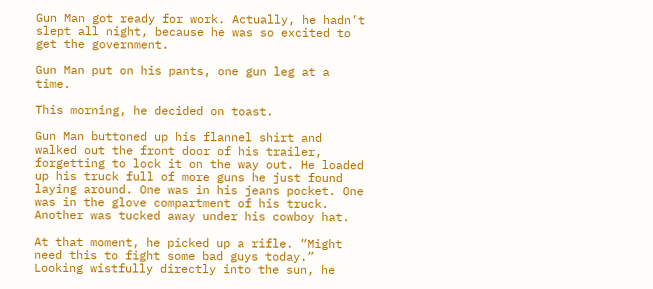Gun Man got ready for work. Actually, he hadn’t slept all night, because he was so excited to get the government.

Gun Man put on his pants, one gun leg at a time.

This morning, he decided on toast.

Gun Man buttoned up his flannel shirt and walked out the front door of his trailer, forgetting to lock it on the way out. He loaded up his truck full of more guns he just found laying around. One was in his jeans pocket. One was in the glove compartment of his truck. Another was tucked away under his cowboy hat.

At that moment, he picked up a rifle. “Might need this to fight some bad guys today.” Looking wistfully directly into the sun, he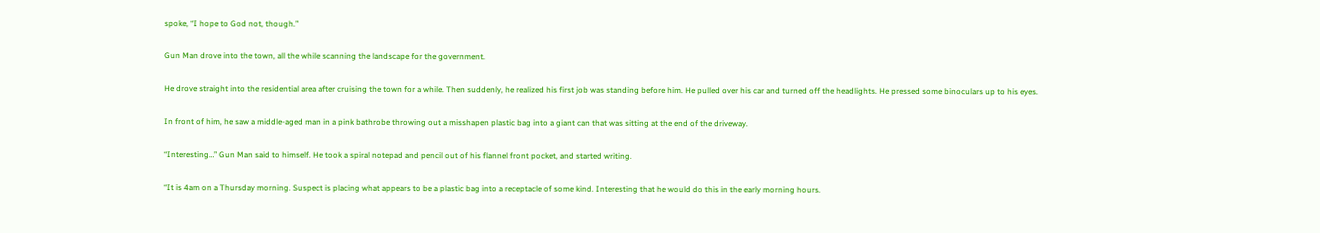spoke, “I hope to God not, though.”

Gun Man drove into the town, all the while scanning the landscape for the government.

He drove straight into the residential area after cruising the town for a while. Then suddenly, he realized his first job was standing before him. He pulled over his car and turned off the headlights. He pressed some binoculars up to his eyes.

In front of him, he saw a middle-aged man in a pink bathrobe throwing out a misshapen plastic bag into a giant can that was sitting at the end of the driveway.

“Interesting…” Gun Man said to himself. He took a spiral notepad and pencil out of his flannel front pocket, and started writing.

“It is 4am on a Thursday morning. Suspect is placing what appears to be a plastic bag into a receptacle of some kind. Interesting that he would do this in the early morning hours.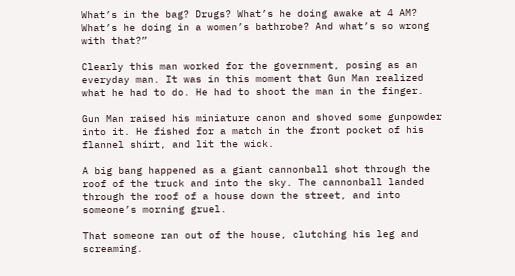What’s in the bag? Drugs? What’s he doing awake at 4 AM? What’s he doing in a women’s bathrobe? And what’s so wrong with that?”

Clearly this man worked for the government, posing as an everyday man. It was in this moment that Gun Man realized what he had to do. He had to shoot the man in the finger.

Gun Man raised his miniature canon and shoved some gunpowder into it. He fished for a match in the front pocket of his flannel shirt, and lit the wick.

A big bang happened as a giant cannonball shot through the roof of the truck and into the sky. The cannonball landed through the roof of a house down the street, and into someone’s morning gruel.

That someone ran out of the house, clutching his leg and screaming.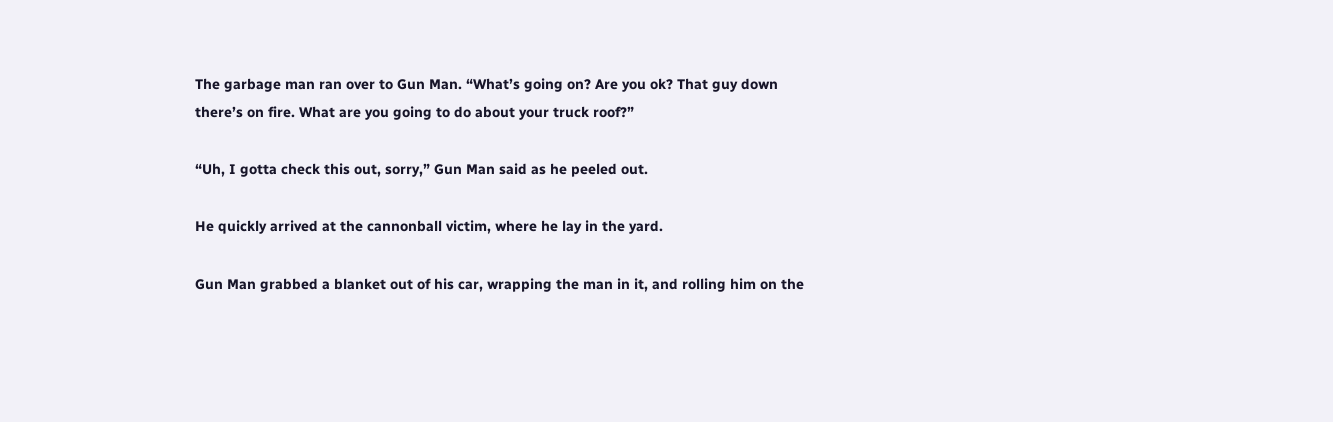The garbage man ran over to Gun Man. “What’s going on? Are you ok? That guy down there’s on fire. What are you going to do about your truck roof?”

“Uh, I gotta check this out, sorry,” Gun Man said as he peeled out.

He quickly arrived at the cannonball victim, where he lay in the yard.

Gun Man grabbed a blanket out of his car, wrapping the man in it, and rolling him on the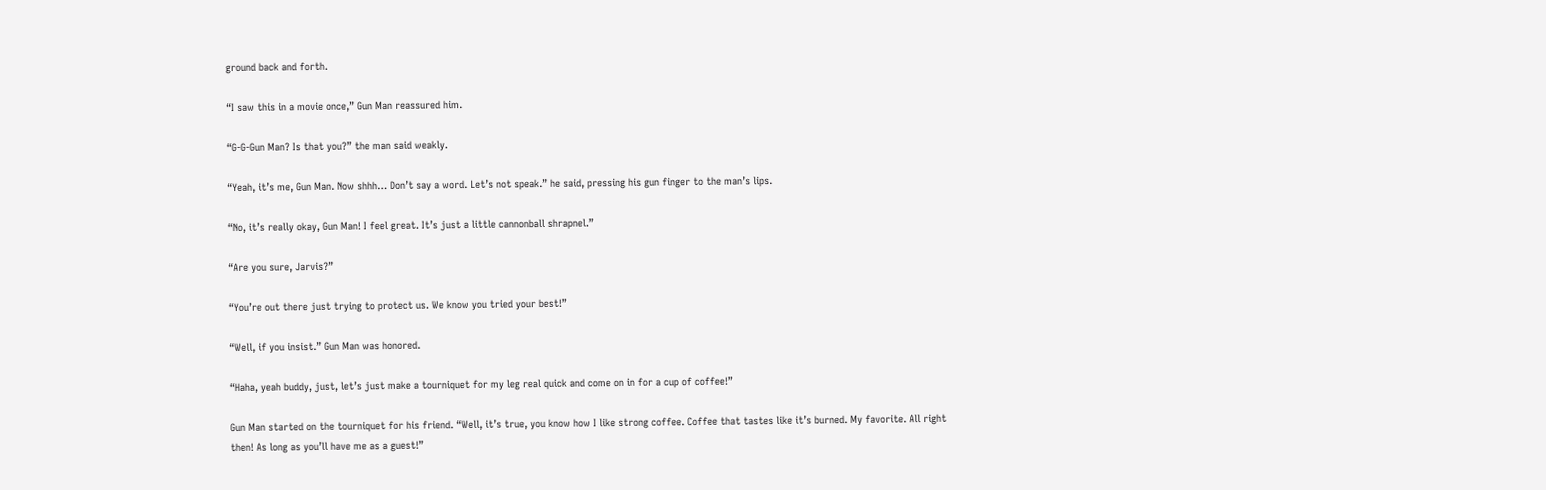ground back and forth.

“I saw this in a movie once,” Gun Man reassured him.

“G-G-Gun Man? Is that you?” the man said weakly.

“Yeah, it’s me, Gun Man. Now shhh… Don’t say a word. Let’s not speak.” he said, pressing his gun finger to the man’s lips.

“No, it’s really okay, Gun Man! I feel great. It’s just a little cannonball shrapnel.”

“Are you sure, Jarvis?”

“You’re out there just trying to protect us. We know you tried your best!”

“Well, if you insist.” Gun Man was honored.

“Haha, yeah buddy, just, let’s just make a tourniquet for my leg real quick and come on in for a cup of coffee!”

Gun Man started on the tourniquet for his friend. “Well, it’s true, you know how I like strong coffee. Coffee that tastes like it’s burned. My favorite. All right then! As long as you’ll have me as a guest!”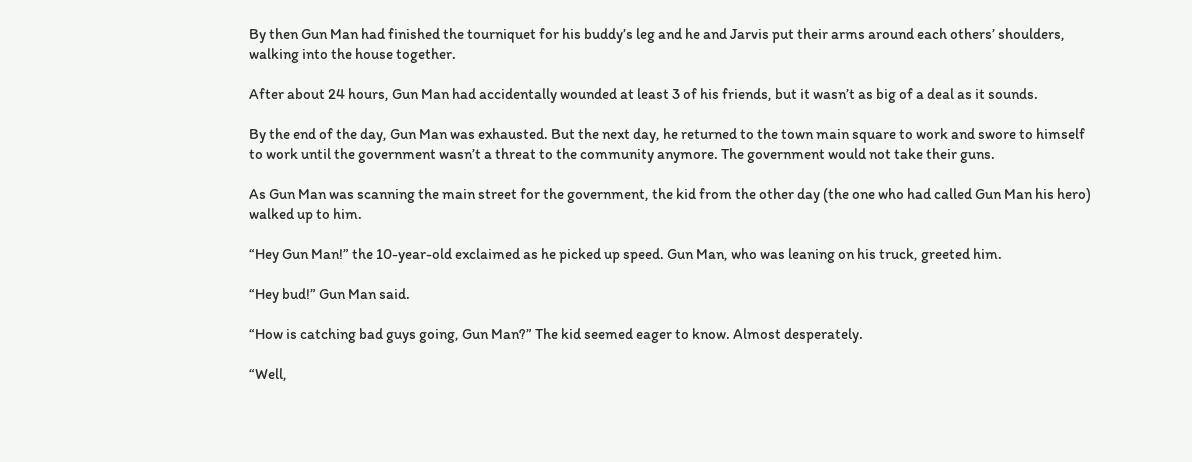By then Gun Man had finished the tourniquet for his buddy’s leg and he and Jarvis put their arms around each others’ shoulders, walking into the house together.

After about 24 hours, Gun Man had accidentally wounded at least 3 of his friends, but it wasn’t as big of a deal as it sounds.

By the end of the day, Gun Man was exhausted. But the next day, he returned to the town main square to work and swore to himself to work until the government wasn’t a threat to the community anymore. The government would not take their guns.

As Gun Man was scanning the main street for the government, the kid from the other day (the one who had called Gun Man his hero) walked up to him.

“Hey Gun Man!” the 10-year-old exclaimed as he picked up speed. Gun Man, who was leaning on his truck, greeted him.

“Hey bud!” Gun Man said.

“How is catching bad guys going, Gun Man?” The kid seemed eager to know. Almost desperately.

“Well,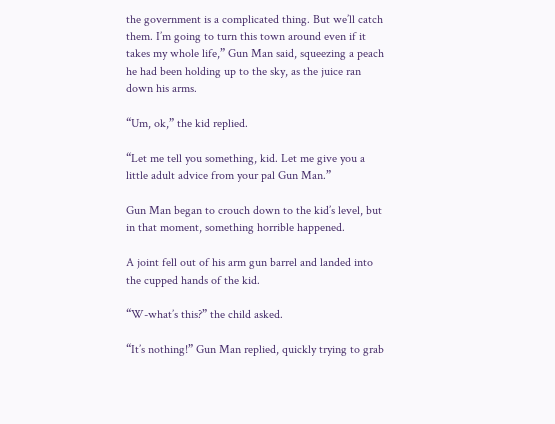the government is a complicated thing. But we’ll catch them. I’m going to turn this town around even if it takes my whole life,” Gun Man said, squeezing a peach he had been holding up to the sky, as the juice ran down his arms.

“Um, ok,” the kid replied.

“Let me tell you something, kid. Let me give you a little adult advice from your pal Gun Man.”

Gun Man began to crouch down to the kid’s level, but in that moment, something horrible happened.

A joint fell out of his arm gun barrel and landed into the cupped hands of the kid.

“W-what’s this?” the child asked.

“It’s nothing!” Gun Man replied, quickly trying to grab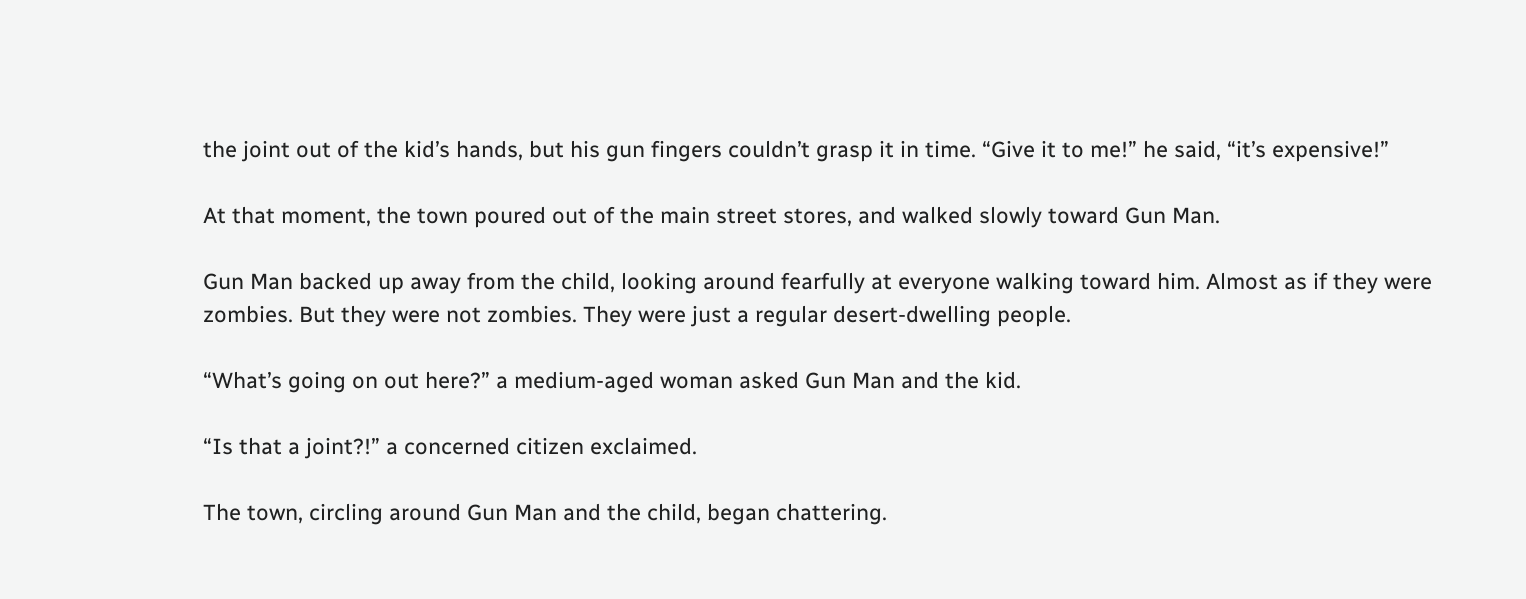the joint out of the kid’s hands, but his gun fingers couldn’t grasp it in time. “Give it to me!” he said, “it’s expensive!”

At that moment, the town poured out of the main street stores, and walked slowly toward Gun Man.

Gun Man backed up away from the child, looking around fearfully at everyone walking toward him. Almost as if they were zombies. But they were not zombies. They were just a regular desert-dwelling people.

“What’s going on out here?” a medium-aged woman asked Gun Man and the kid.

“Is that a joint?!” a concerned citizen exclaimed.

The town, circling around Gun Man and the child, began chattering.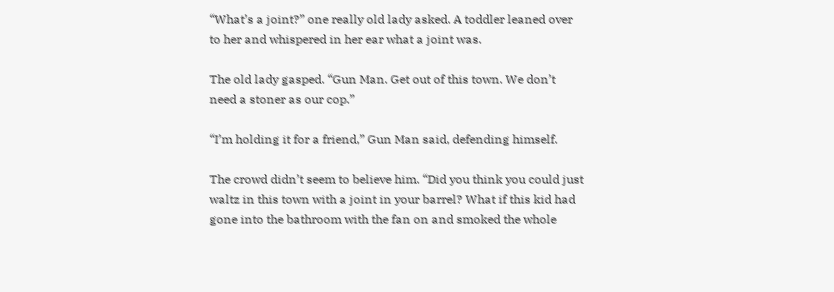“What’s a joint?” one really old lady asked. A toddler leaned over to her and whispered in her ear what a joint was.

The old lady gasped. “Gun Man. Get out of this town. We don’t need a stoner as our cop.”

“I’m holding it for a friend,” Gun Man said, defending himself.

The crowd didn’t seem to believe him. “Did you think you could just waltz in this town with a joint in your barrel? What if this kid had gone into the bathroom with the fan on and smoked the whole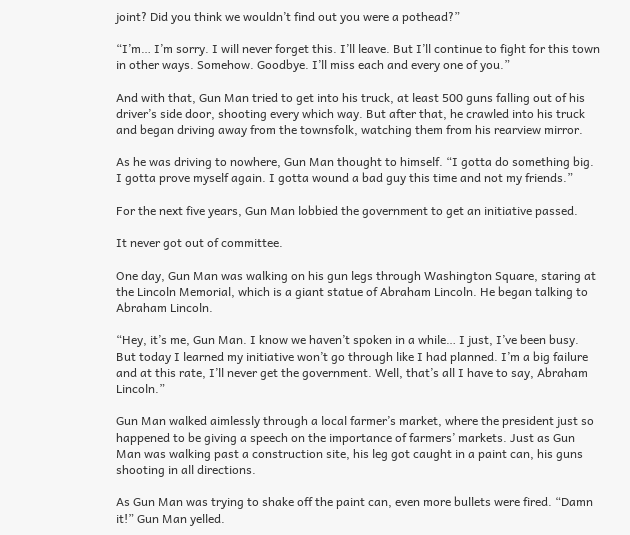joint? Did you think we wouldn’t find out you were a pothead?”

“I’m… I’m sorry. I will never forget this. I’ll leave. But I’ll continue to fight for this town in other ways. Somehow. Goodbye. I’ll miss each and every one of you.”

And with that, Gun Man tried to get into his truck, at least 500 guns falling out of his driver’s side door, shooting every which way. But after that, he crawled into his truck and began driving away from the townsfolk, watching them from his rearview mirror.

As he was driving to nowhere, Gun Man thought to himself. “I gotta do something big. I gotta prove myself again. I gotta wound a bad guy this time and not my friends.”

For the next five years, Gun Man lobbied the government to get an initiative passed.

It never got out of committee.

One day, Gun Man was walking on his gun legs through Washington Square, staring at the Lincoln Memorial, which is a giant statue of Abraham Lincoln. He began talking to Abraham Lincoln.

“Hey, it’s me, Gun Man. I know we haven’t spoken in a while… I just, I’ve been busy. But today I learned my initiative won’t go through like I had planned. I’m a big failure and at this rate, I’ll never get the government. Well, that’s all I have to say, Abraham Lincoln.”

Gun Man walked aimlessly through a local farmer’s market, where the president just so happened to be giving a speech on the importance of farmers’ markets. Just as Gun Man was walking past a construction site, his leg got caught in a paint can, his guns shooting in all directions.

As Gun Man was trying to shake off the paint can, even more bullets were fired. “Damn it!” Gun Man yelled.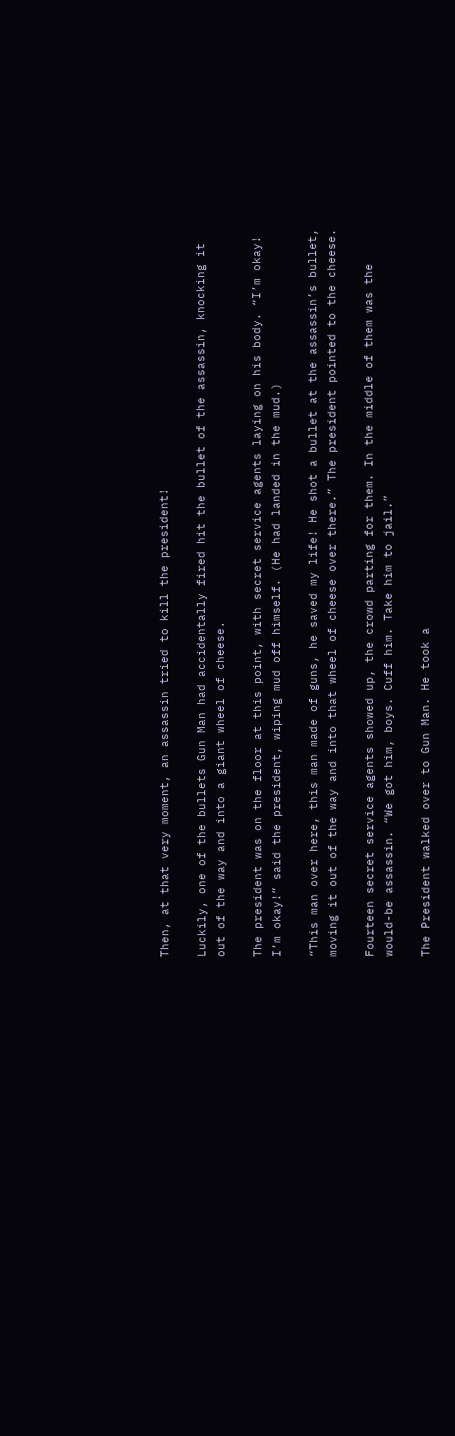Then, at that very moment, an assassin tried to kill the president!

Luckily, one of the bullets Gun Man had accidentally fired hit the bullet of the assassin, knocking it out of the way and into a giant wheel of cheese.

The president was on the floor at this point, with secret service agents laying on his body. “I’m okay! I’m okay!” said the president, wiping mud off himself. (He had landed in the mud.)

“This man over here, this man made of guns, he saved my life! He shot a bullet at the assassin’s bullet, moving it out of the way and into that wheel of cheese over there.” The president pointed to the cheese.

Fourteen secret service agents showed up, the crowd parting for them. In the middle of them was the would-be assassin. “We got him, boys. Cuff him. Take him to jail.”

The President walked over to Gun Man. He took a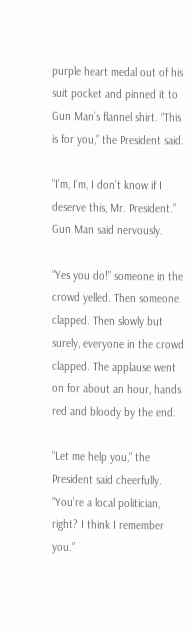purple heart medal out of his suit pocket and pinned it to Gun Man’s flannel shirt. “This is for you,” the President said.

“I’m, I’m, I don’t know if I deserve this, Mr. President.” Gun Man said nervously.

“Yes you do!” someone in the crowd yelled. Then someone clapped. Then slowly but surely, everyone in the crowd clapped. The applause went on for about an hour, hands red and bloody by the end.

“Let me help you,” the President said cheerfully. “You’re a local politician, right? I think I remember you.”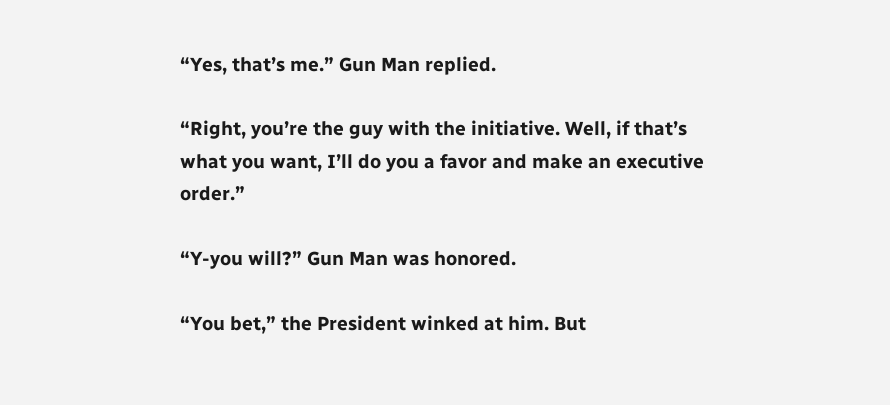“Yes, that’s me.” Gun Man replied.

“Right, you’re the guy with the initiative. Well, if that’s what you want, I’ll do you a favor and make an executive order.”

“Y-you will?” Gun Man was honored.

“You bet,” the President winked at him. But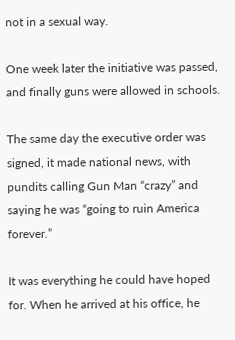not in a sexual way.

One week later the initiative was passed, and finally guns were allowed in schools.

The same day the executive order was signed, it made national news, with pundits calling Gun Man “crazy” and saying he was “going to ruin America forever.”

It was everything he could have hoped for. When he arrived at his office, he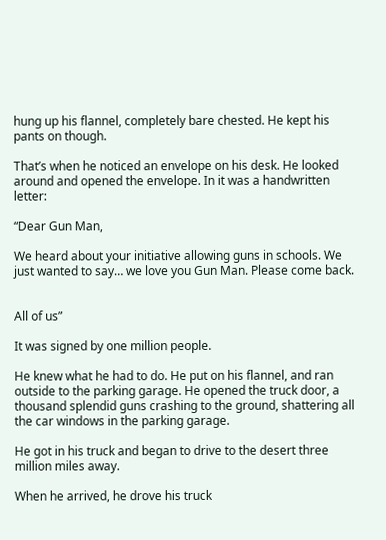hung up his flannel, completely bare chested. He kept his pants on though.

That’s when he noticed an envelope on his desk. He looked around and opened the envelope. In it was a handwritten letter:

“Dear Gun Man,

We heard about your initiative allowing guns in schools. We just wanted to say… we love you Gun Man. Please come back.


All of us”

It was signed by one million people.

He knew what he had to do. He put on his flannel, and ran outside to the parking garage. He opened the truck door, a thousand splendid guns crashing to the ground, shattering all the car windows in the parking garage.

He got in his truck and began to drive to the desert three million miles away.

When he arrived, he drove his truck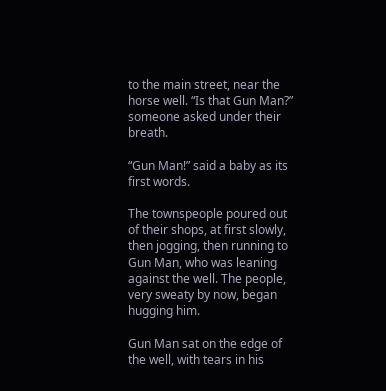to the main street, near the horse well. “Is that Gun Man?” someone asked under their breath.

“Gun Man!” said a baby as its first words.

The townspeople poured out of their shops, at first slowly, then jogging, then running to Gun Man, who was leaning against the well. The people, very sweaty by now, began hugging him.

Gun Man sat on the edge of the well, with tears in his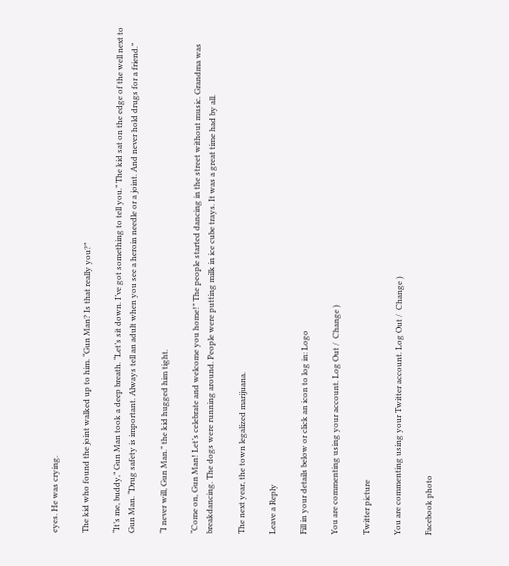eyes. He was crying.

The kid who found the joint walked up to him. “Gun Man? Is that really you?”

“It’s me, buddy,” Gun Man took a deep breath. “Let’s sit down. I’ve got something to tell you.” The kid sat on the edge of the well next to Gun Man. “Drug safety is important. Always tell an adult when you see a heroin needle or a joint. And never hold drugs for a friend.”

“I never will, Gun Man.” the kid hugged him tight.

“Come on, Gun Man! Let’s celebrate and welcome you home!” The people started dancing in the street without music. Grandma was breakdancing. The dogs were running around. People were putting milk in ice cube trays. It was a great time had by all.

The next year, the town legalized marijuana.

Leave a Reply

Fill in your details below or click an icon to log in: Logo

You are commenting using your account. Log Out /  Change )

Twitter picture

You are commenting using your Twitter account. Log Out /  Change )

Facebook photo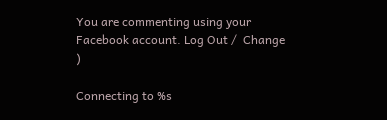You are commenting using your Facebook account. Log Out /  Change )

Connecting to %s